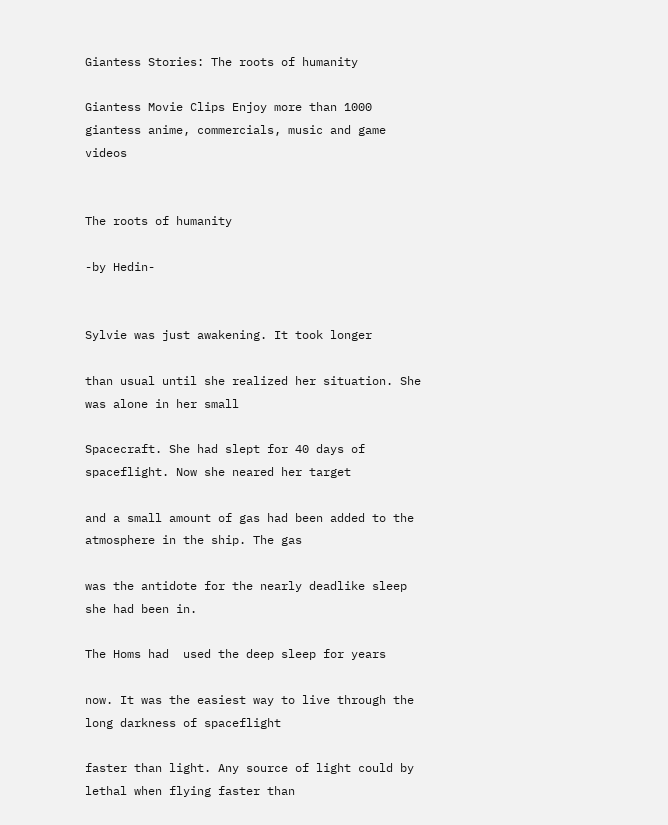Giantess Stories: The roots of humanity

Giantess Movie Clips Enjoy more than 1000 giantess anime, commercials, music and game videos


The roots of humanity

-by Hedin-


Sylvie was just awakening. It took longer

than usual until she realized her situation. She was alone in her small

Spacecraft. She had slept for 40 days of spaceflight. Now she neared her target

and a small amount of gas had been added to the atmosphere in the ship. The gas

was the antidote for the nearly deadlike sleep she had been in.

The Homs had  used the deep sleep for years

now. It was the easiest way to live through the long darkness of spaceflight

faster than light. Any source of light could by lethal when flying faster than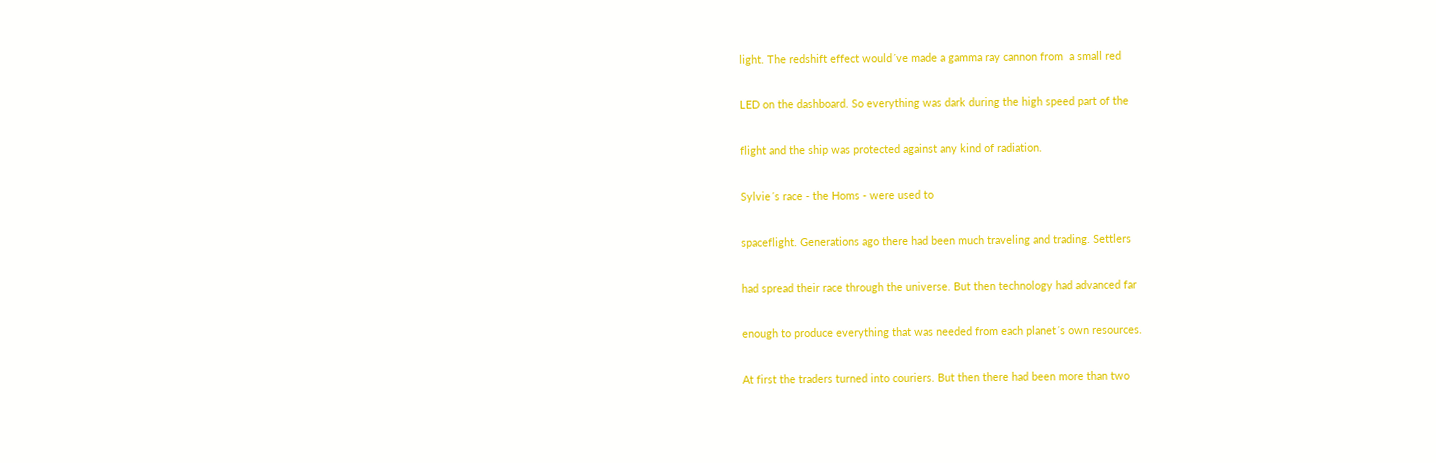light. The redshift effect would´ve made a gamma ray cannon from  a small red

LED on the dashboard. So everything was dark during the high speed part of the

flight and the ship was protected against any kind of radiation.

Sylvie´s race - the Homs - were used to

spaceflight. Generations ago there had been much traveling and trading. Settlers

had spread their race through the universe. But then technology had advanced far

enough to produce everything that was needed from each planet´s own resources.

At first the traders turned into couriers. But then there had been more than two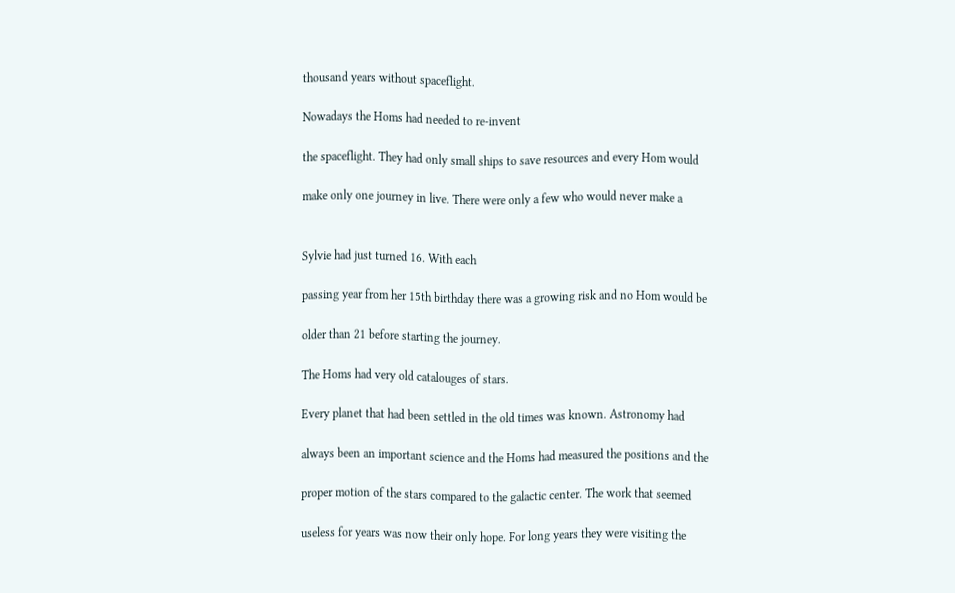thousand years without spaceflight.

Nowadays the Homs had needed to re-invent

the spaceflight. They had only small ships to save resources and every Hom would

make only one journey in live. There were only a few who would never make a


Sylvie had just turned 16. With each

passing year from her 15th birthday there was a growing risk and no Hom would be

older than 21 before starting the journey.

The Homs had very old catalouges of stars.

Every planet that had been settled in the old times was known. Astronomy had

always been an important science and the Homs had measured the positions and the

proper motion of the stars compared to the galactic center. The work that seemed

useless for years was now their only hope. For long years they were visiting the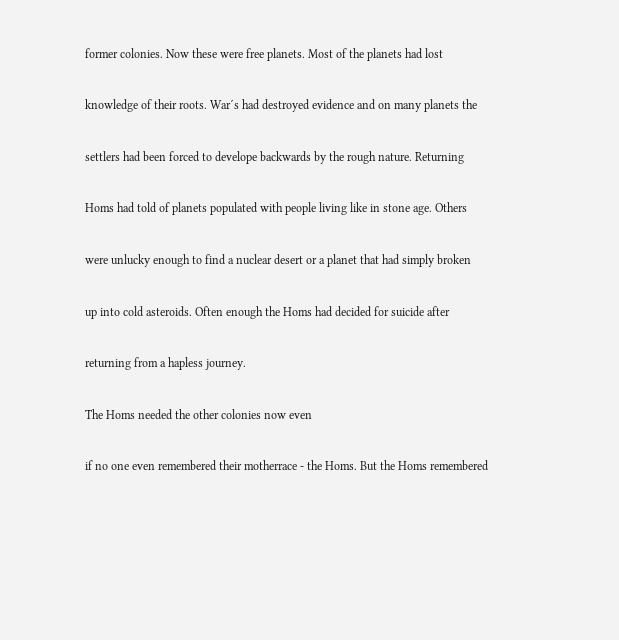former colonies. Now these were free planets. Most of the planets had lost

knowledge of their roots. War´s had destroyed evidence and on many planets the

settlers had been forced to develope backwards by the rough nature. Returning

Homs had told of planets populated with people living like in stone age. Others

were unlucky enough to find a nuclear desert or a planet that had simply broken

up into cold asteroids. Often enough the Homs had decided for suicide after

returning from a hapless journey.

The Homs needed the other colonies now even

if no one even remembered their motherrace - the Homs. But the Homs remembered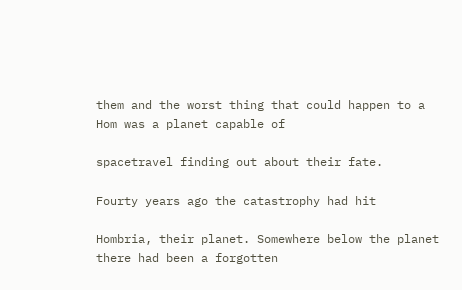them and the worst thing that could happen to a Hom was a planet capable of

spacetravel finding out about their fate.

Fourty years ago the catastrophy had hit

Hombria, their planet. Somewhere below the planet there had been a forgotten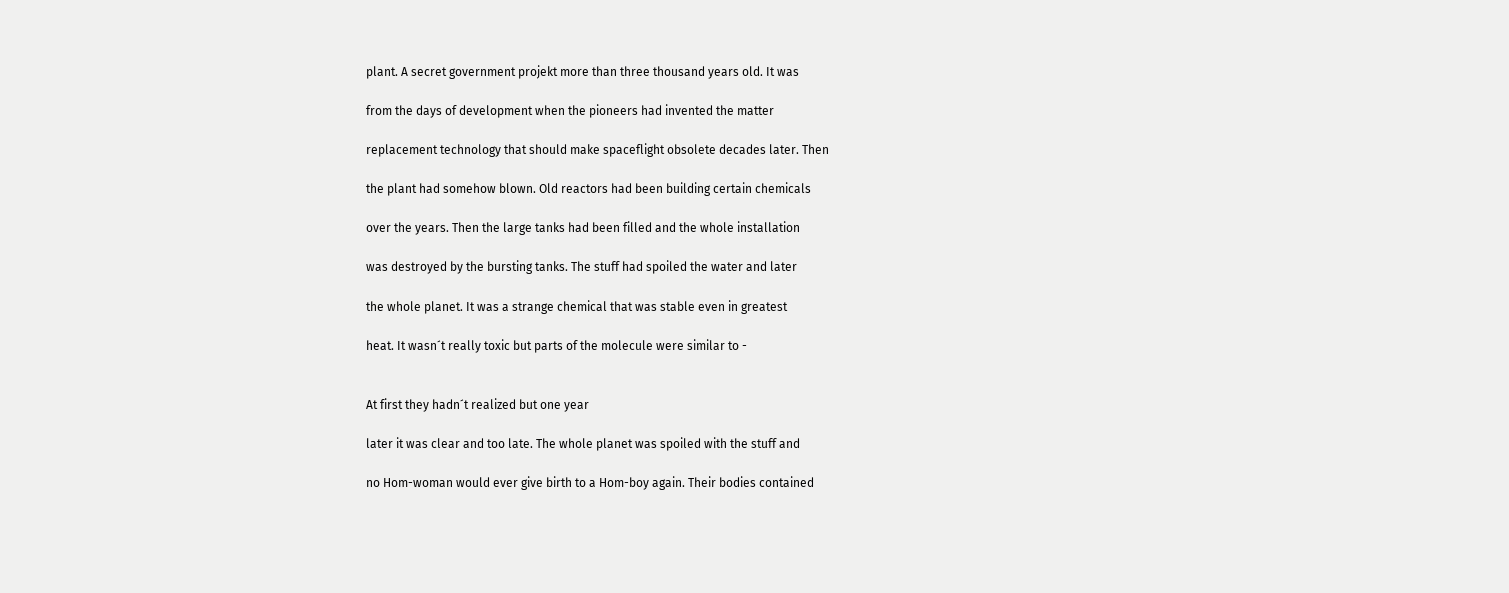plant. A secret government projekt more than three thousand years old. It was

from the days of development when the pioneers had invented the matter

replacement technology that should make spaceflight obsolete decades later. Then

the plant had somehow blown. Old reactors had been building certain chemicals

over the years. Then the large tanks had been filled and the whole installation

was destroyed by the bursting tanks. The stuff had spoiled the water and later

the whole planet. It was a strange chemical that was stable even in greatest

heat. It wasn´t really toxic but parts of the molecule were similar to -


At first they hadn´t realized but one year

later it was clear and too late. The whole planet was spoiled with the stuff and

no Hom-woman would ever give birth to a Hom-boy again. Their bodies contained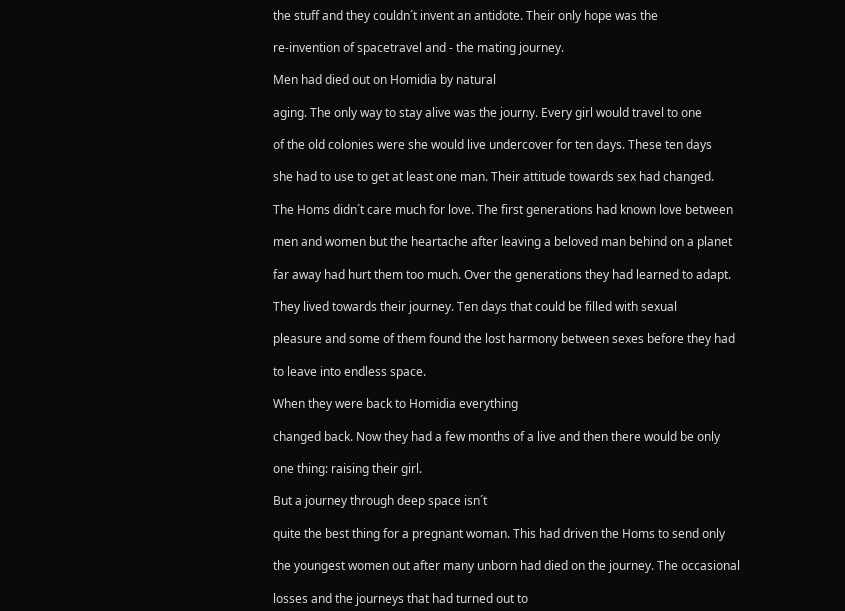the stuff and they couldn´t invent an antidote. Their only hope was the

re-invention of spacetravel and - the mating journey.

Men had died out on Homidia by natural

aging. The only way to stay alive was the journy. Every girl would travel to one

of the old colonies were she would live undercover for ten days. These ten days

she had to use to get at least one man. Their attitude towards sex had changed.

The Homs didn´t care much for love. The first generations had known love between

men and women but the heartache after leaving a beloved man behind on a planet

far away had hurt them too much. Over the generations they had learned to adapt.

They lived towards their journey. Ten days that could be filled with sexual

pleasure and some of them found the lost harmony between sexes before they had

to leave into endless space.

When they were back to Homidia everything

changed back. Now they had a few months of a live and then there would be only

one thing: raising their girl.

But a journey through deep space isn´t

quite the best thing for a pregnant woman. This had driven the Homs to send only

the youngest women out after many unborn had died on the journey. The occasional

losses and the journeys that had turned out to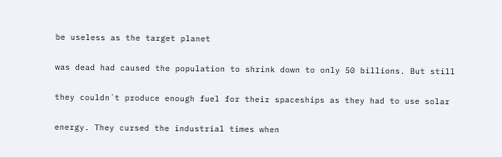be useless as the target planet

was dead had caused the population to shrink down to only 50 billions. But still

they couldn´t produce enough fuel for their spaceships as they had to use solar

energy. They cursed the industrial times when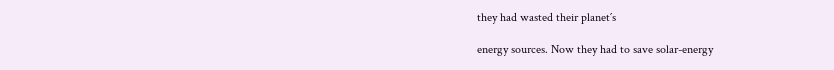they had wasted their planet´s

energy sources. Now they had to save solar-energy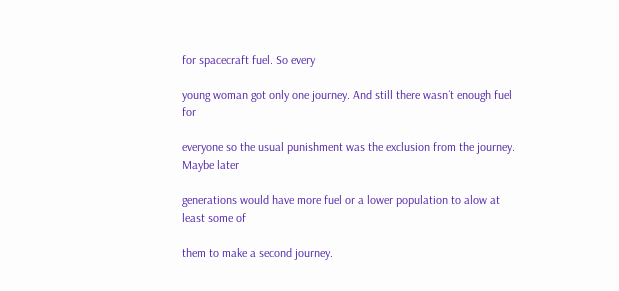for spacecraft fuel. So every

young woman got only one journey. And still there wasn´t enough fuel for

everyone so the usual punishment was the exclusion from the journey. Maybe later

generations would have more fuel or a lower population to alow at least some of

them to make a second journey.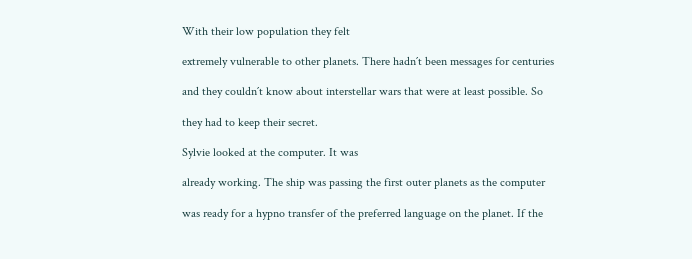With their low population they felt

extremely vulnerable to other planets. There hadn´t been messages for centuries

and they couldn´t know about interstellar wars that were at least possible. So

they had to keep their secret.

Sylvie looked at the computer. It was

already working. The ship was passing the first outer planets as the computer

was ready for a hypno transfer of the preferred language on the planet. If the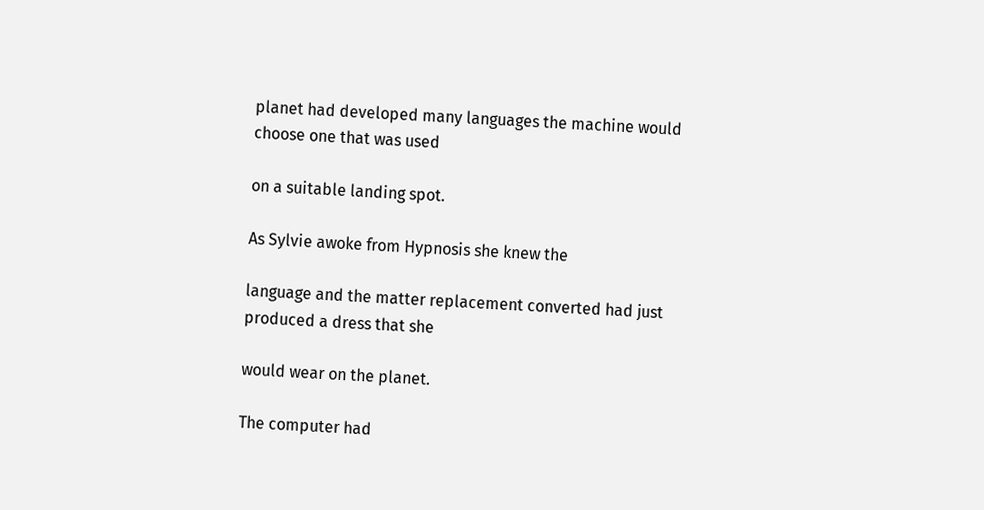planet had developed many languages the machine would choose one that was used

on a suitable landing spot.

As Sylvie awoke from Hypnosis she knew the

language and the matter replacement converted had just produced a dress that she

would wear on the planet.

The computer had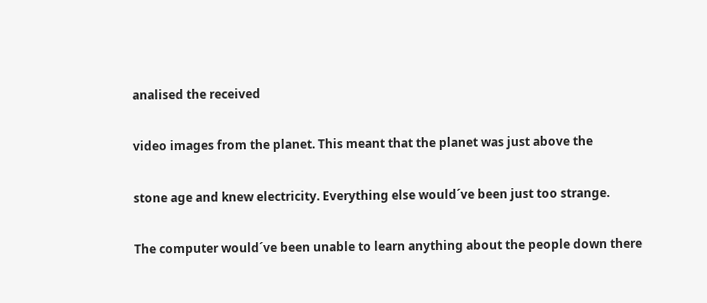analised the received

video images from the planet. This meant that the planet was just above the

stone age and knew electricity. Everything else would´ve been just too strange.

The computer would´ve been unable to learn anything about the people down there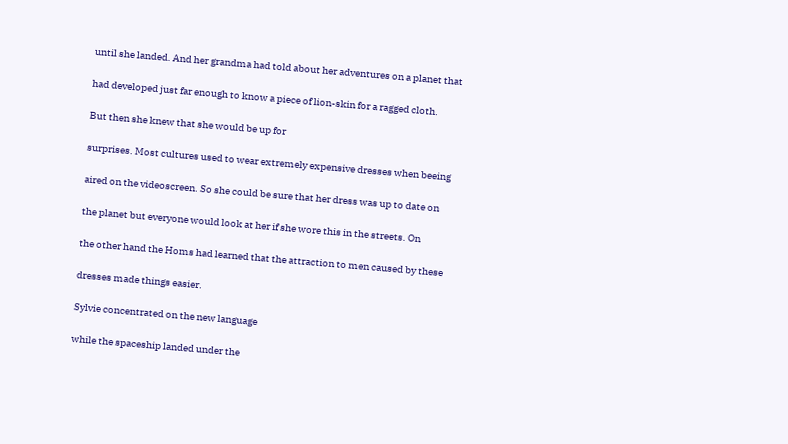until she landed. And her grandma had told about her adventures on a planet that

had developed just far enough to know a piece of lion-skin for a ragged cloth.

But then she knew that she would be up for

surprises. Most cultures used to wear extremely expensive dresses when beeing

aired on the videoscreen. So she could be sure that her dress was up to date on

the planet but everyone would look at her if she wore this in the streets. On

the other hand the Homs had learned that the attraction to men caused by these

dresses made things easier.

Sylvie concentrated on the new language

while the spaceship landed under the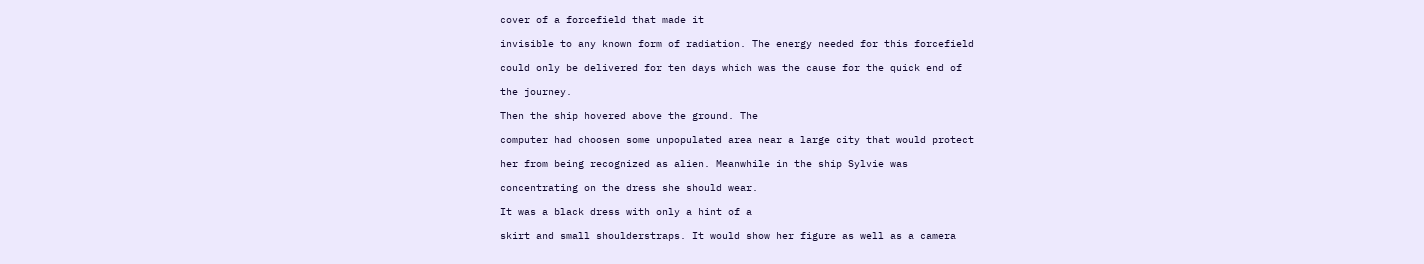cover of a forcefield that made it

invisible to any known form of radiation. The energy needed for this forcefield

could only be delivered for ten days which was the cause for the quick end of

the journey.

Then the ship hovered above the ground. The

computer had choosen some unpopulated area near a large city that would protect

her from being recognized as alien. Meanwhile in the ship Sylvie was

concentrating on the dress she should wear.

It was a black dress with only a hint of a

skirt and small shoulderstraps. It would show her figure as well as a camera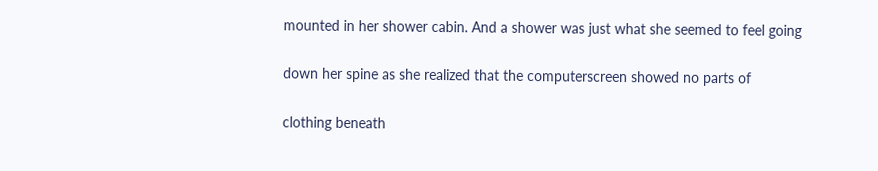mounted in her shower cabin. And a shower was just what she seemed to feel going

down her spine as she realized that the computerscreen showed no parts of

clothing beneath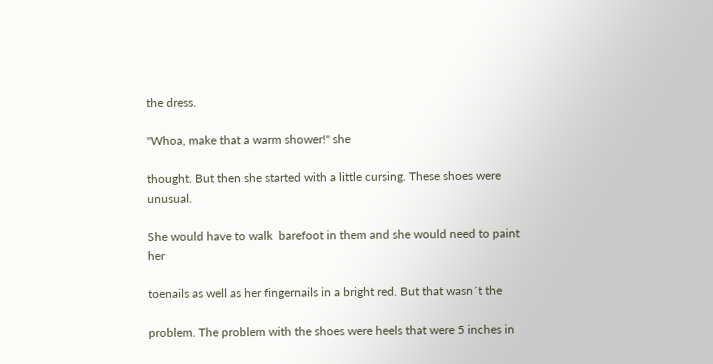the dress.

"Whoa, make that a warm shower!" she

thought. But then she started with a little cursing. These shoes were unusual.

She would have to walk  barefoot in them and she would need to paint her

toenails as well as her fingernails in a bright red. But that wasn´t the

problem. The problem with the shoes were heels that were 5 inches in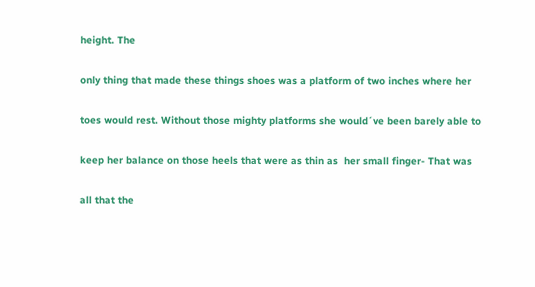height. The

only thing that made these things shoes was a platform of two inches where her

toes would rest. Without those mighty platforms she would´ve been barely able to

keep her balance on those heels that were as thin as  her small finger- That was

all that the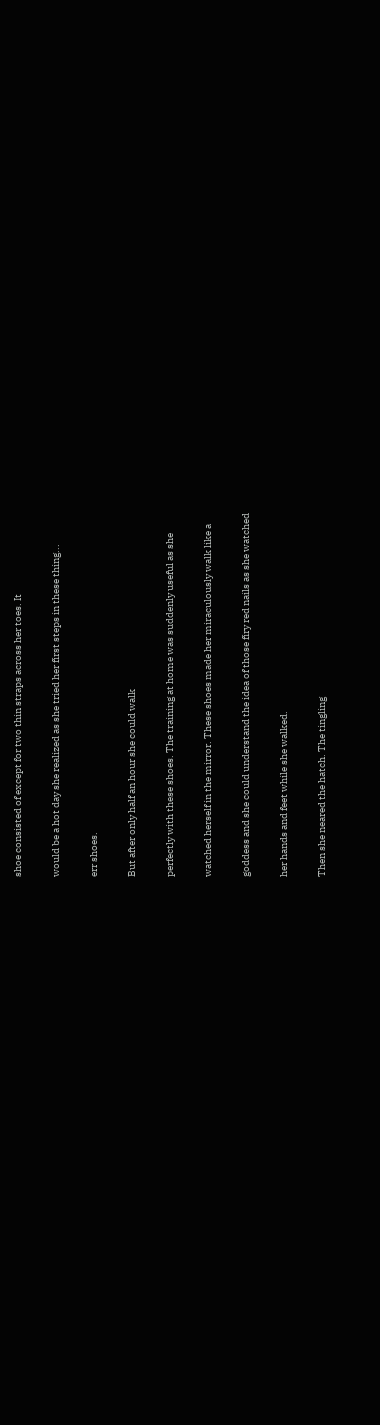shoe consisted of except for two thin straps across her toes. It

would be a hot day she realized as she tried her first steps in these thing...

err shoes.

But after only half an hour she could walk

perfectly with these shoes. The training at home was suddenly useful as she

watched herself in the mirror. These shoes made her miraculously walk like a

goddess and she could understand the idea of those firy red nails as she watched

her hands and feet while she walked.

Then she neared the hatch. The tingling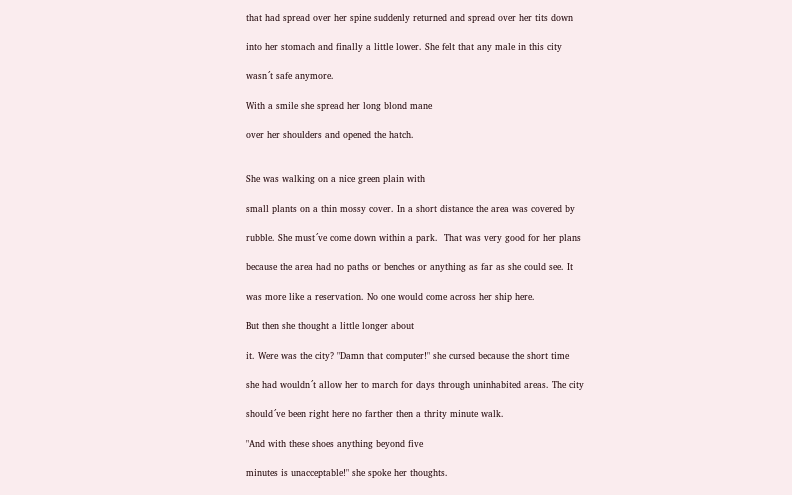that had spread over her spine suddenly returned and spread over her tits down

into her stomach and finally a little lower. She felt that any male in this city

wasn´t safe anymore.

With a smile she spread her long blond mane

over her shoulders and opened the hatch.


She was walking on a nice green plain with

small plants on a thin mossy cover. In a short distance the area was covered by

rubble. She must´ve come down within a park.  That was very good for her plans

because the area had no paths or benches or anything as far as she could see. It

was more like a reservation. No one would come across her ship here.

But then she thought a little longer about

it. Were was the city? "Damn that computer!" she cursed because the short time

she had wouldn´t allow her to march for days through uninhabited areas. The city

should´ve been right here no farther then a thrity minute walk.

"And with these shoes anything beyond five

minutes is unacceptable!" she spoke her thoughts.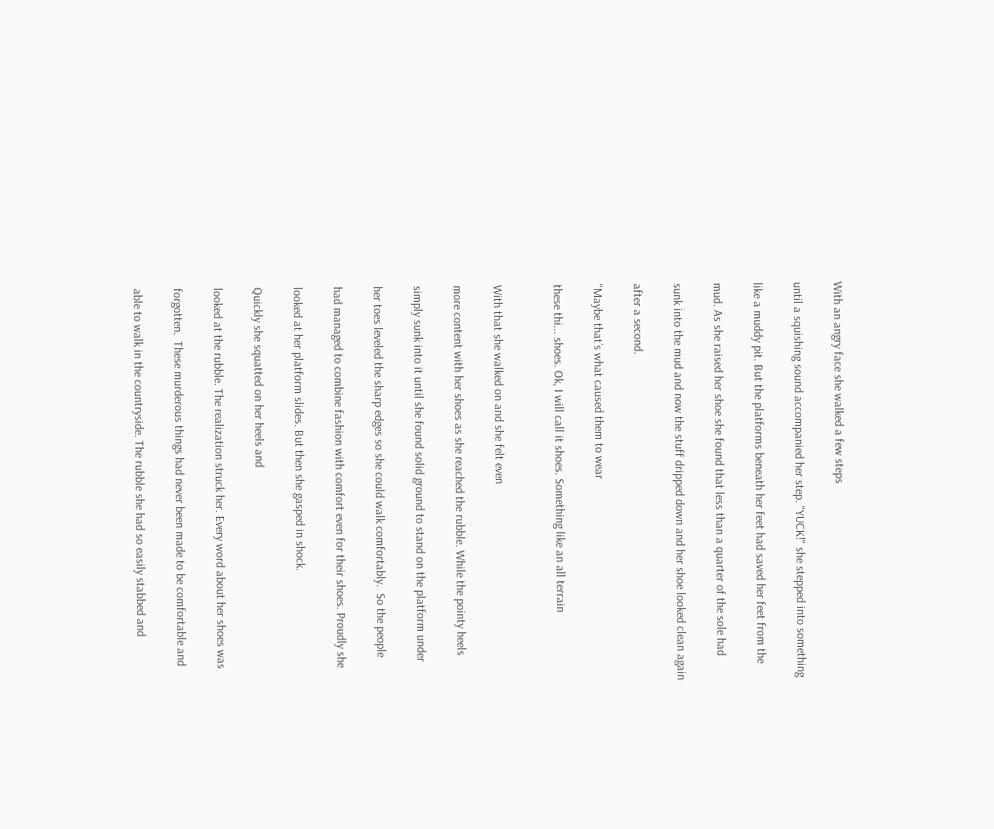With an angry face she walked a few steps

until a squishing sound accompanied her step. "YUCK!" she stepped into something

like a muddy pit. But the platforms beneath her feet had saved her feet from the

mud. As she raised her shoe she found that less than a quarter of the sole had

sunk into the mud and now the stuff dripped down and her shoe looked clean again

after a second.

"Maybe that´s what caused them to wear

these thi... shoes. Ok, I will call it shoes. Something like an all terrain


With that she walked on and she felt even

more content with her shoes as she reached the rubble. While the pointy heels

simply sunk into it until she found solid ground to stand on the platform under

her toes leveled the sharp edges so she could walk comfortably.  So the people

had managed to combine fashion with comfort even for their shoes. Proudly she

looked at her platform slides. But then she gasped in shock.

Quickly she squatted on her heels and

looked at the rubble. The realization struck her. Every word about her shoes was

forgotten.  These murderous things had never been made to be comfortable and

able to walk in the countryside. The rubble she had so easily stabbed and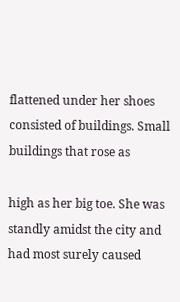flattened under her shoes consisted of buildings. Small buildings that rose as

high as her big toe. She was standly amidst the city and had most surely caused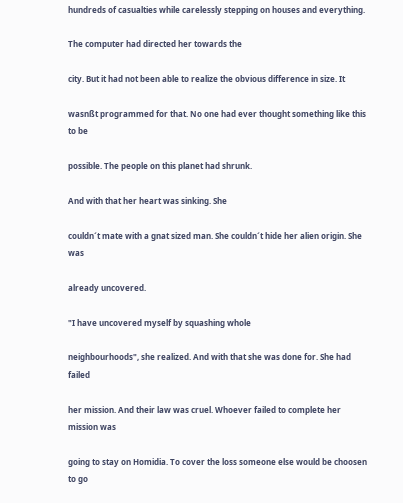hundreds of casualties while carelessly stepping on houses and everything.

The computer had directed her towards the

city. But it had not been able to realize the obvious difference in size. It

wasnßt programmed for that. No one had ever thought something like this to be

possible. The people on this planet had shrunk.

And with that her heart was sinking. She

couldn´t mate with a gnat sized man. She couldn´t hide her alien origin. She was

already uncovered.

"I have uncovered myself by squashing whole

neighbourhoods", she realized. And with that she was done for. She had failed

her mission. And their law was cruel. Whoever failed to complete her mission was

going to stay on Homidia. To cover the loss someone else would be choosen to go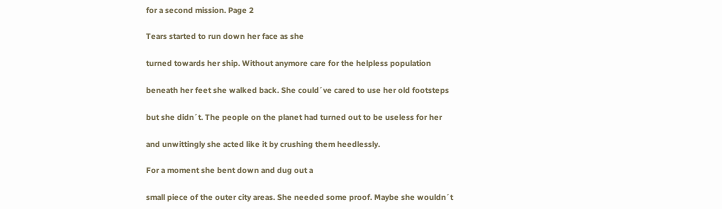for a second mission. Page 2

Tears started to run down her face as she

turned towards her ship. Without anymore care for the helpless population

beneath her feet she walked back. She could´ve cared to use her old footsteps

but she didn´t. The people on the planet had turned out to be useless for her

and unwittingly she acted like it by crushing them heedlessly.

For a moment she bent down and dug out a

small piece of the outer city areas. She needed some proof. Maybe she wouldn´t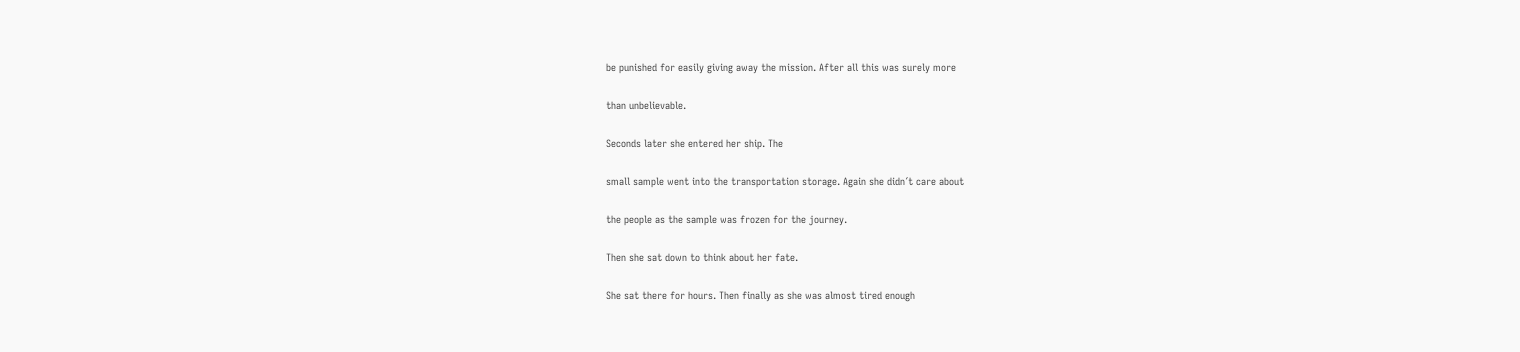be punished for easily giving away the mission. After all this was surely more

than unbelievable.

Seconds later she entered her ship. The

small sample went into the transportation storage. Again she didn´t care about

the people as the sample was frozen for the journey.

Then she sat down to think about her fate.

She sat there for hours. Then finally as she was almost tired enough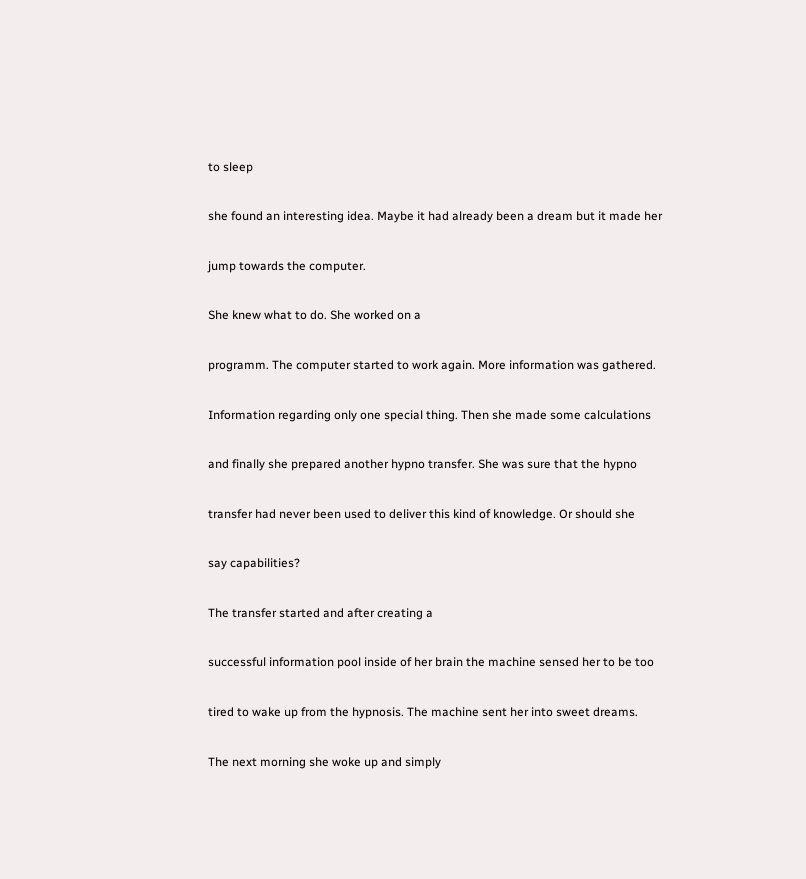to sleep

she found an interesting idea. Maybe it had already been a dream but it made her

jump towards the computer.

She knew what to do. She worked on a

programm. The computer started to work again. More information was gathered.

Information regarding only one special thing. Then she made some calculations

and finally she prepared another hypno transfer. She was sure that the hypno

transfer had never been used to deliver this kind of knowledge. Or should she

say capabilities?

The transfer started and after creating a

successful information pool inside of her brain the machine sensed her to be too

tired to wake up from the hypnosis. The machine sent her into sweet dreams.

The next morning she woke up and simply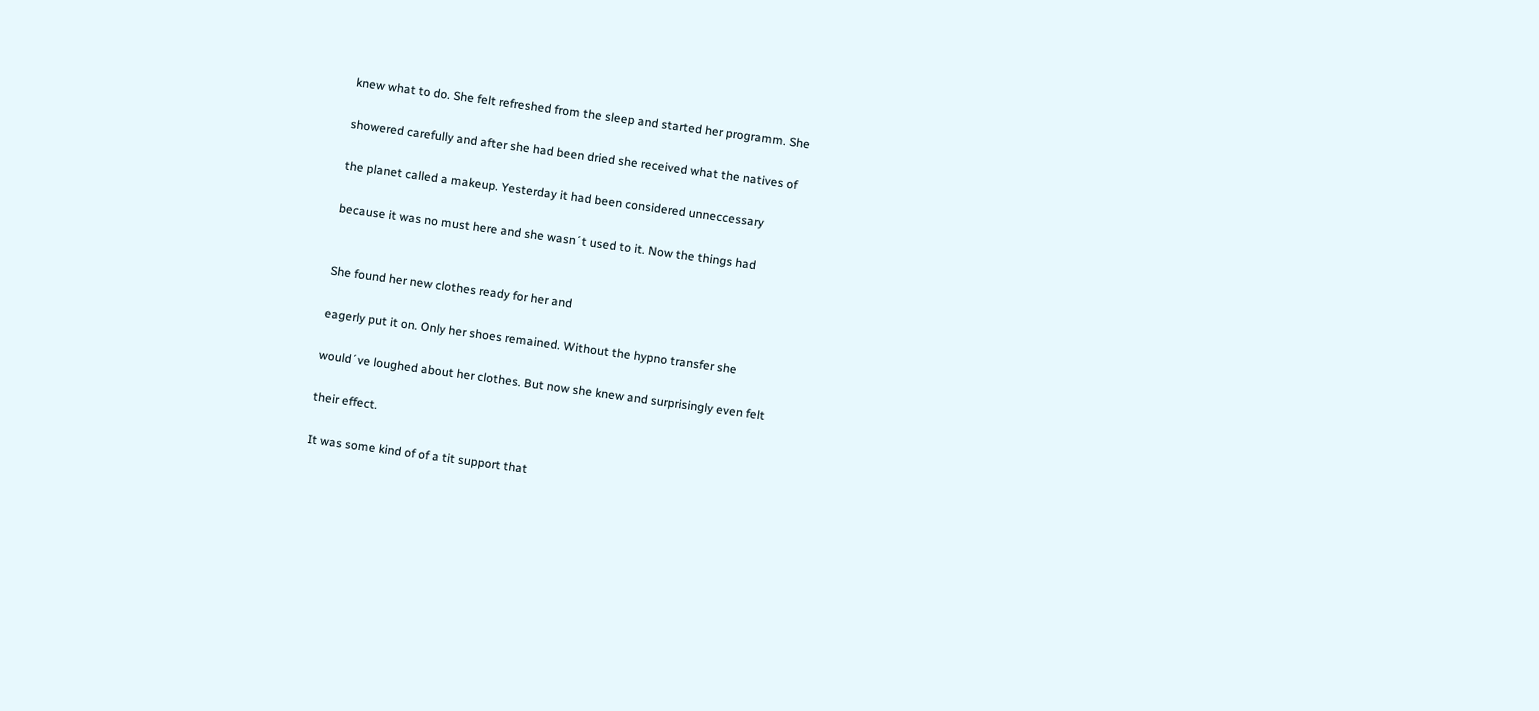knew what to do. She felt refreshed from the sleep and started her programm. She

showered carefully and after she had been dried she received what the natives of

the planet called a makeup. Yesterday it had been considered unneccessary

because it was no must here and she wasn´t used to it. Now the things had


She found her new clothes ready for her and

eagerly put it on. Only her shoes remained. Without the hypno transfer she

would´ve loughed about her clothes. But now she knew and surprisingly even felt

their effect.

It was some kind of of a tit support that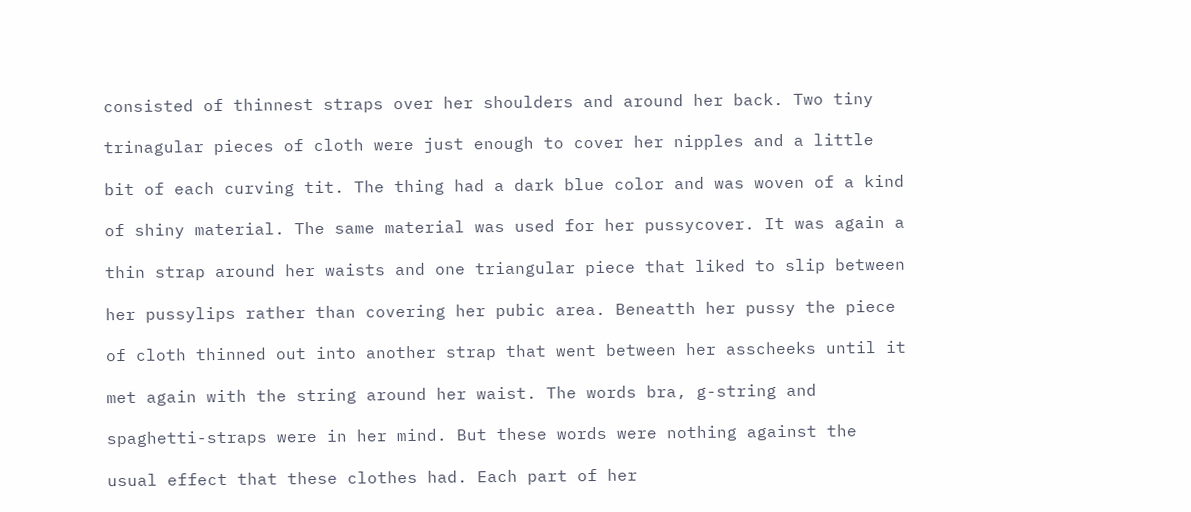consisted of thinnest straps over her shoulders and around her back. Two tiny

trinagular pieces of cloth were just enough to cover her nipples and a little

bit of each curving tit. The thing had a dark blue color and was woven of a kind

of shiny material. The same material was used for her pussycover. It was again a

thin strap around her waists and one triangular piece that liked to slip between

her pussylips rather than covering her pubic area. Beneatth her pussy the piece

of cloth thinned out into another strap that went between her asscheeks until it

met again with the string around her waist. The words bra, g-string and

spaghetti-straps were in her mind. But these words were nothing against the

usual effect that these clothes had. Each part of her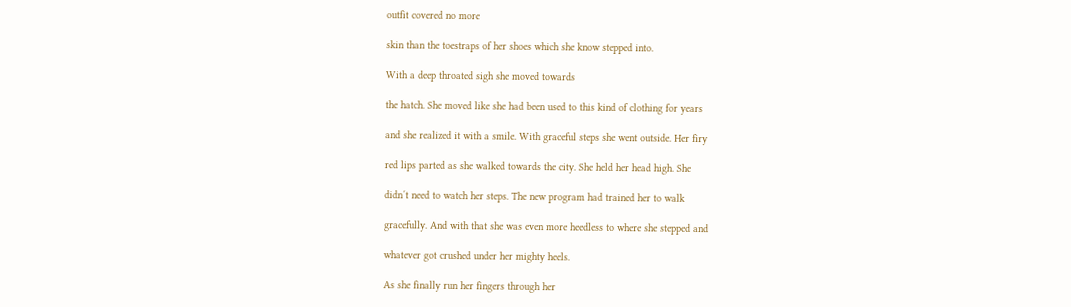outfit covered no more

skin than the toestraps of her shoes which she know stepped into.

With a deep throated sigh she moved towards

the hatch. She moved like she had been used to this kind of clothing for years

and she realized it with a smile. With graceful steps she went outside. Her firy

red lips parted as she walked towards the city. She held her head high. She

didn´t need to watch her steps. The new program had trained her to walk

gracefully. And with that she was even more heedless to where she stepped and

whatever got crushed under her mighty heels.

As she finally run her fingers through her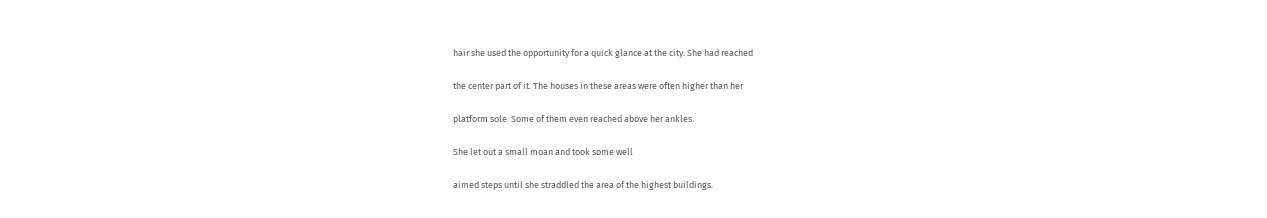hair she used the opportunity for a quick glance at the city. She had reached

the center part of it. The houses in these areas were often higher than her

platform sole. Some of them even reached above her ankles.

She let out a small moan and took some well

aimed steps until she straddled the area of the highest buildings.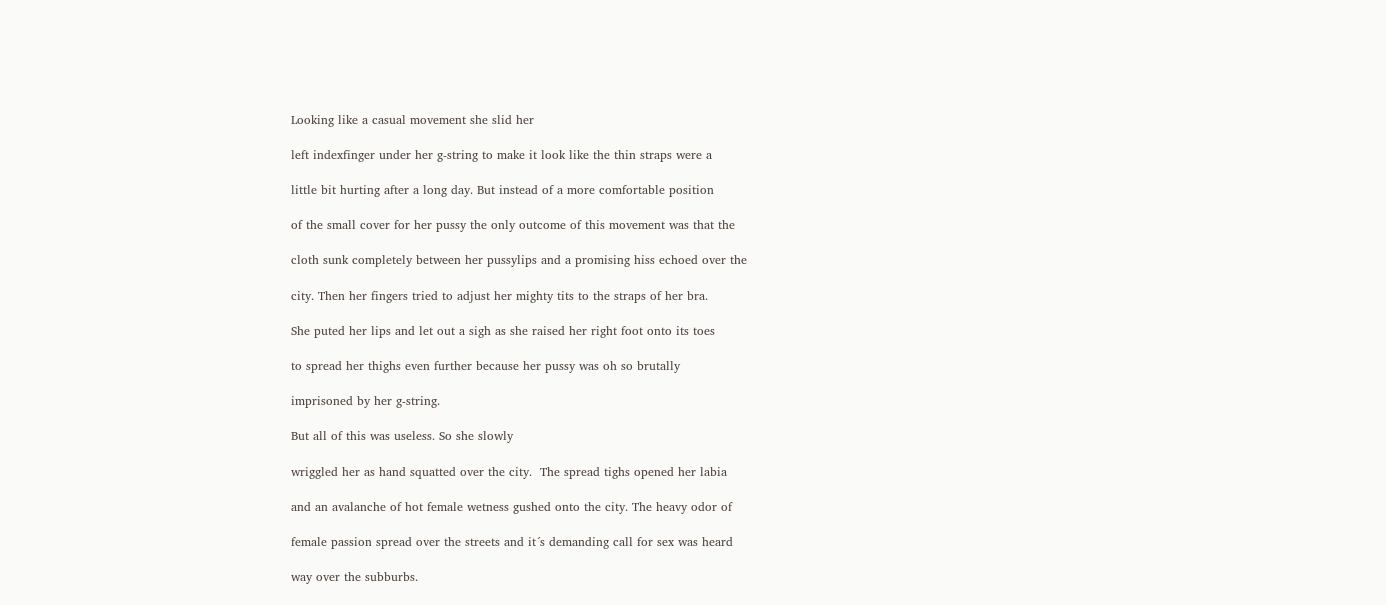Looking like a casual movement she slid her

left indexfinger under her g-string to make it look like the thin straps were a

little bit hurting after a long day. But instead of a more comfortable position

of the small cover for her pussy the only outcome of this movement was that the

cloth sunk completely between her pussylips and a promising hiss echoed over the

city. Then her fingers tried to adjust her mighty tits to the straps of her bra.

She puted her lips and let out a sigh as she raised her right foot onto its toes

to spread her thighs even further because her pussy was oh so brutally

imprisoned by her g-string.

But all of this was useless. So she slowly

wriggled her as hand squatted over the city.  The spread tighs opened her labia

and an avalanche of hot female wetness gushed onto the city. The heavy odor of

female passion spread over the streets and it´s demanding call for sex was heard

way over the subburbs.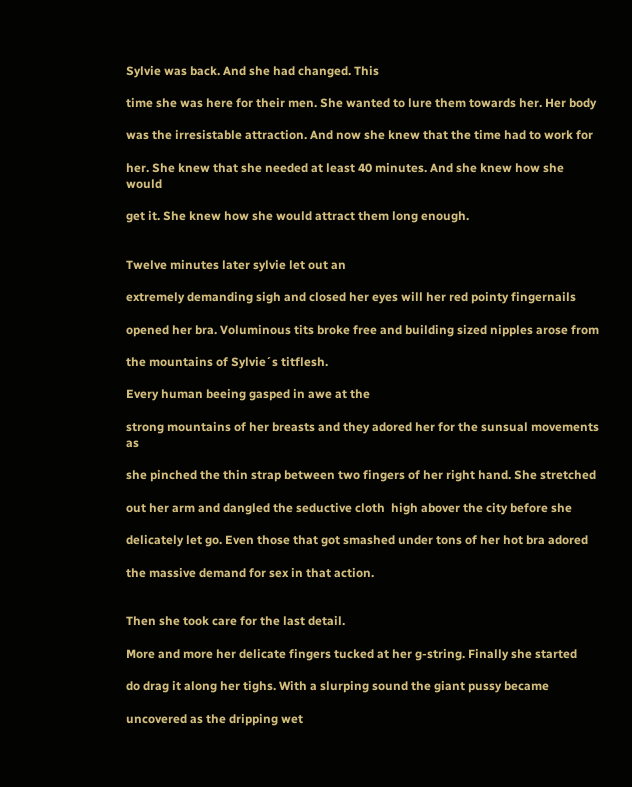Sylvie was back. And she had changed. This

time she was here for their men. She wanted to lure them towards her. Her body

was the irresistable attraction. And now she knew that the time had to work for

her. She knew that she needed at least 40 minutes. And she knew how she would

get it. She knew how she would attract them long enough.


Twelve minutes later sylvie let out an

extremely demanding sigh and closed her eyes will her red pointy fingernails

opened her bra. Voluminous tits broke free and building sized nipples arose from

the mountains of Sylvie´s titflesh.

Every human beeing gasped in awe at the

strong mountains of her breasts and they adored her for the sunsual movements as

she pinched the thin strap between two fingers of her right hand. She stretched

out her arm and dangled the seductive cloth  high abover the city before she

delicately let go. Even those that got smashed under tons of her hot bra adored

the massive demand for sex in that action.


Then she took care for the last detail.

More and more her delicate fingers tucked at her g-string. Finally she started

do drag it along her tighs. With a slurping sound the giant pussy became

uncovered as the dripping wet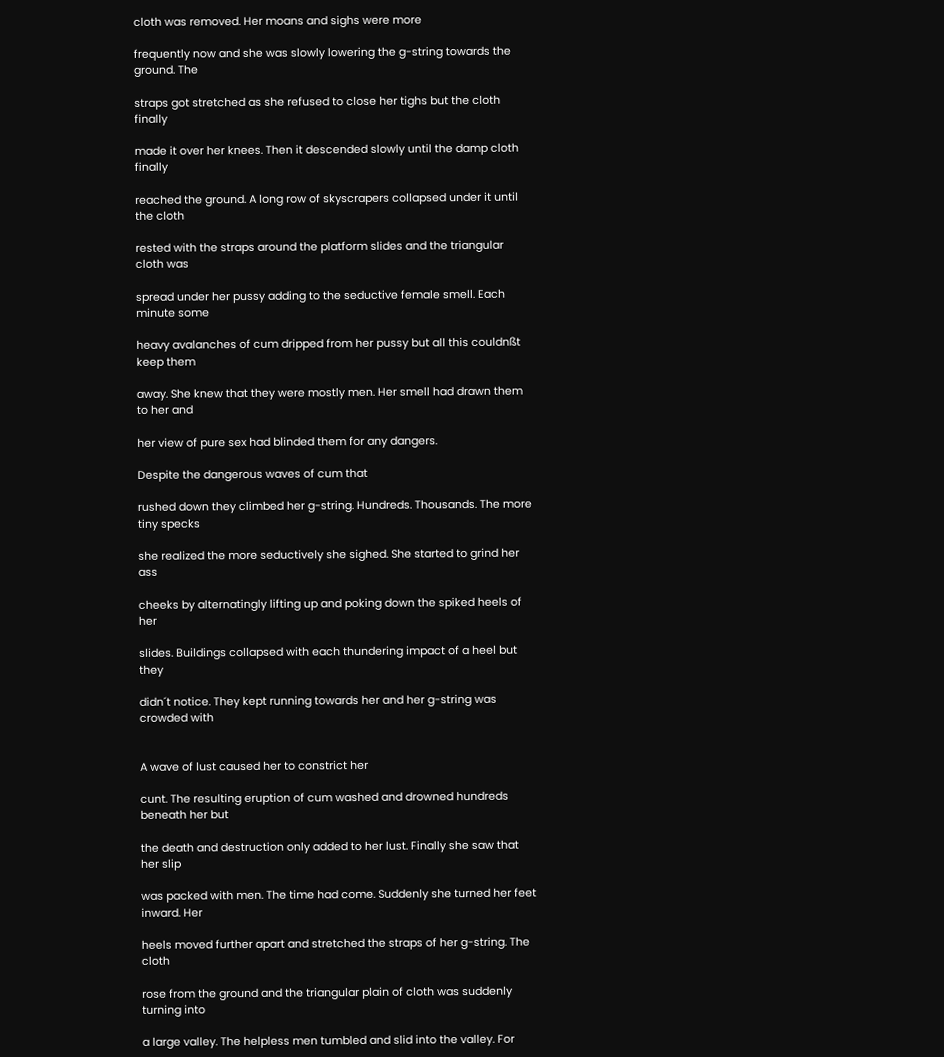cloth was removed. Her moans and sighs were more

frequently now and she was slowly lowering the g-string towards the ground. The

straps got stretched as she refused to close her tighs but the cloth finally

made it over her knees. Then it descended slowly until the damp cloth finally

reached the ground. A long row of skyscrapers collapsed under it until the cloth

rested with the straps around the platform slides and the triangular cloth was

spread under her pussy adding to the seductive female smell. Each minute some

heavy avalanches of cum dripped from her pussy but all this couldnßt keep them

away. She knew that they were mostly men. Her smell had drawn them to her and

her view of pure sex had blinded them for any dangers.

Despite the dangerous waves of cum that

rushed down they climbed her g-string. Hundreds. Thousands. The more tiny specks

she realized the more seductively she sighed. She started to grind her ass

cheeks by alternatingly lifting up and poking down the spiked heels of her

slides. Buildings collapsed with each thundering impact of a heel but they

didn´t notice. They kept running towards her and her g-string was crowded with


A wave of lust caused her to constrict her

cunt. The resulting eruption of cum washed and drowned hundreds beneath her but

the death and destruction only added to her lust. Finally she saw that her slip

was packed with men. The time had come. Suddenly she turned her feet inward. Her

heels moved further apart and stretched the straps of her g-string. The cloth

rose from the ground and the triangular plain of cloth was suddenly turning into

a large valley. The helpless men tumbled and slid into the valley. For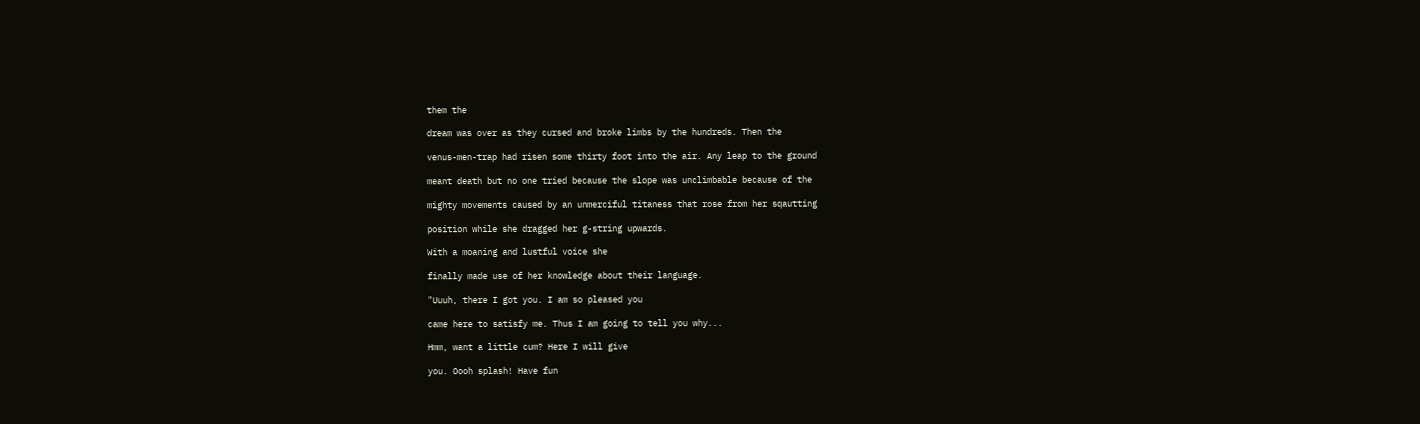them the

dream was over as they cursed and broke limbs by the hundreds. Then the

venus-men-trap had risen some thirty foot into the air. Any leap to the ground

meant death but no one tried because the slope was unclimbable because of the

mighty movements caused by an unmerciful titaness that rose from her sqautting

position while she dragged her g-string upwards.

With a moaning and lustful voice she

finally made use of her knowledge about their language.

"Uuuh, there I got you. I am so pleased you

came here to satisfy me. Thus I am going to tell you why...

Hmm, want a little cum? Here I will give

you. Oooh splash! Have fun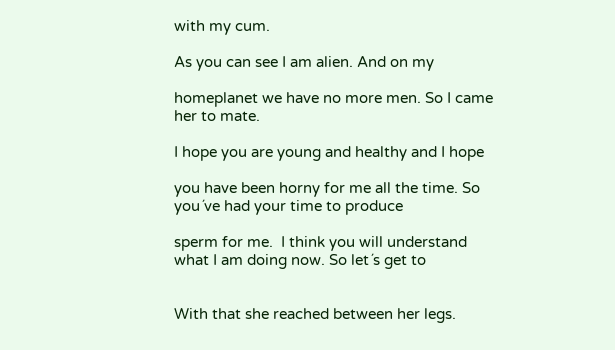with my cum.

As you can see I am alien. And on my

homeplanet we have no more men. So I came her to mate.

I hope you are young and healthy and I hope

you have been horny for me all the time. So you´ve had your time to produce

sperm for me.  I think you will understand what I am doing now. So let´s get to


With that she reached between her legs.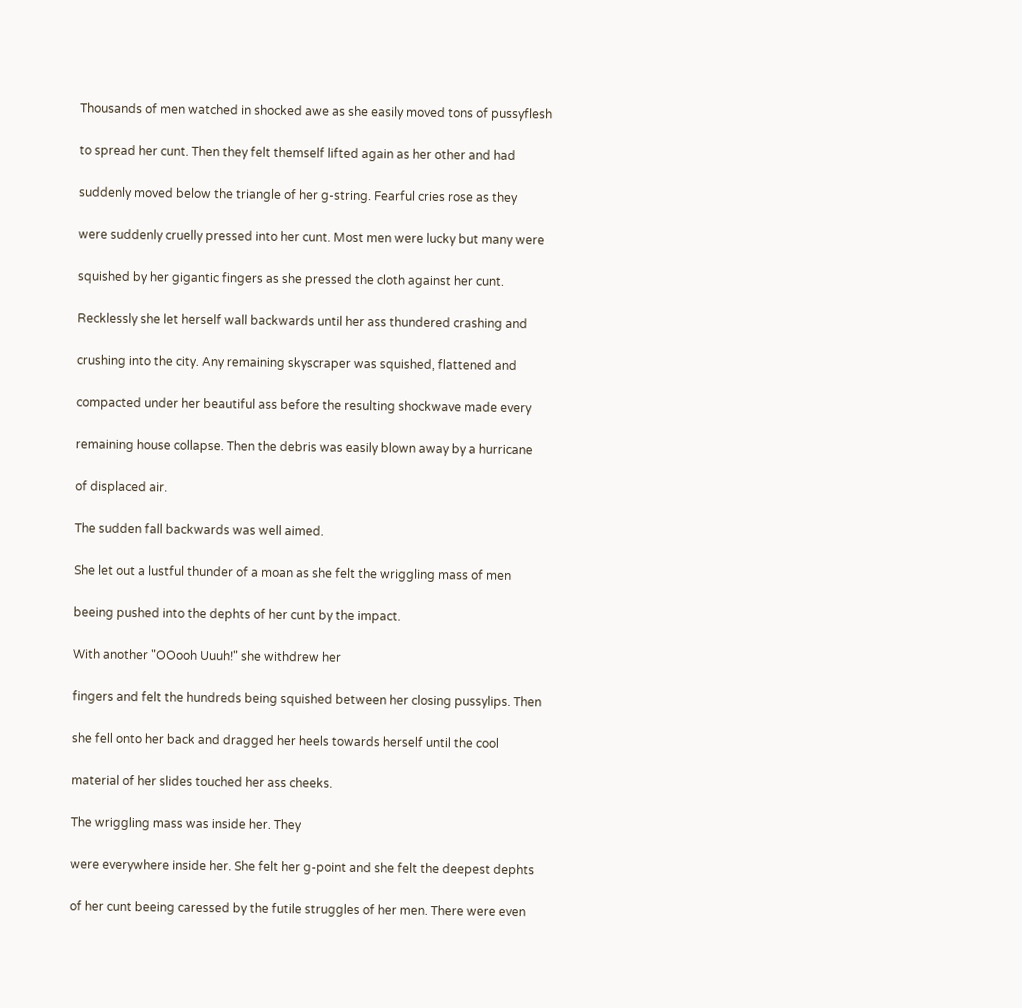Thousands of men watched in shocked awe as she easily moved tons of pussyflesh

to spread her cunt. Then they felt themself lifted again as her other and had

suddenly moved below the triangle of her g-string. Fearful cries rose as they

were suddenly cruelly pressed into her cunt. Most men were lucky but many were

squished by her gigantic fingers as she pressed the cloth against her cunt.

Recklessly she let herself wall backwards until her ass thundered crashing and

crushing into the city. Any remaining skyscraper was squished, flattened and

compacted under her beautiful ass before the resulting shockwave made every

remaining house collapse. Then the debris was easily blown away by a hurricane

of displaced air.

The sudden fall backwards was well aimed.

She let out a lustful thunder of a moan as she felt the wriggling mass of men

beeing pushed into the dephts of her cunt by the impact.

With another "OOooh Uuuh!" she withdrew her

fingers and felt the hundreds being squished between her closing pussylips. Then

she fell onto her back and dragged her heels towards herself until the cool

material of her slides touched her ass cheeks.

The wriggling mass was inside her. They

were everywhere inside her. She felt her g-point and she felt the deepest dephts

of her cunt beeing caressed by the futile struggles of her men. There were even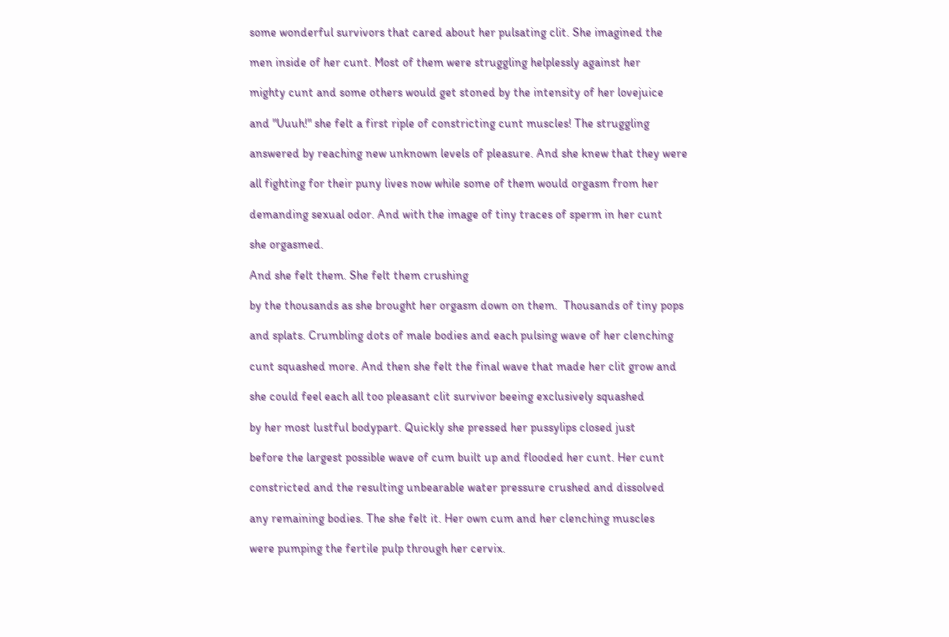some wonderful survivors that cared about her pulsating clit. She imagined the

men inside of her cunt. Most of them were struggling helplessly against her

mighty cunt and some others would get stoned by the intensity of her lovejuice

and "Uuuh!" she felt a first riple of constricting cunt muscles! The struggling

answered by reaching new unknown levels of pleasure. And she knew that they were

all fighting for their puny lives now while some of them would orgasm from her

demanding sexual odor. And with the image of tiny traces of sperm in her cunt

she orgasmed.

And she felt them. She felt them crushing

by the thousands as she brought her orgasm down on them.  Thousands of tiny pops

and splats. Crumbling dots of male bodies and each pulsing wave of her clenching

cunt squashed more. And then she felt the final wave that made her clit grow and

she could feel each all too pleasant clit survivor beeing exclusively squashed

by her most lustful bodypart. Quickly she pressed her pussylips closed just

before the largest possible wave of cum built up and flooded her cunt. Her cunt

constricted and the resulting unbearable water pressure crushed and dissolved

any remaining bodies. The she felt it. Her own cum and her clenching muscles

were pumping the fertile pulp through her cervix.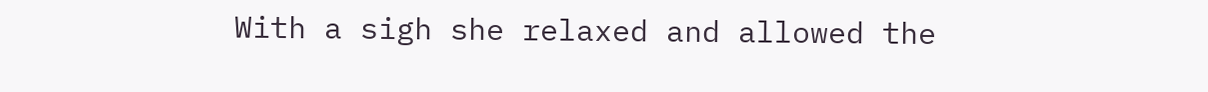With a sigh she relaxed and allowed the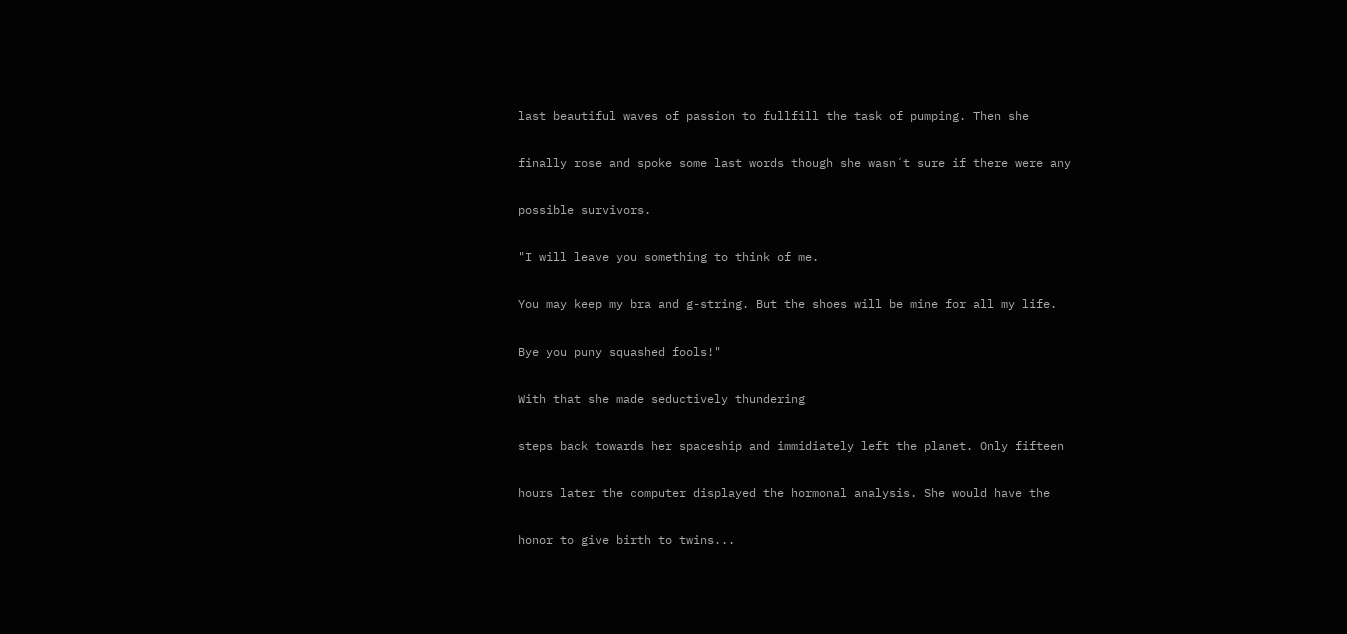last beautiful waves of passion to fullfill the task of pumping. Then she

finally rose and spoke some last words though she wasn´t sure if there were any

possible survivors.

"I will leave you something to think of me.

You may keep my bra and g-string. But the shoes will be mine for all my life.

Bye you puny squashed fools!"

With that she made seductively thundering

steps back towards her spaceship and immidiately left the planet. Only fifteen

hours later the computer displayed the hormonal analysis. She would have the

honor to give birth to twins...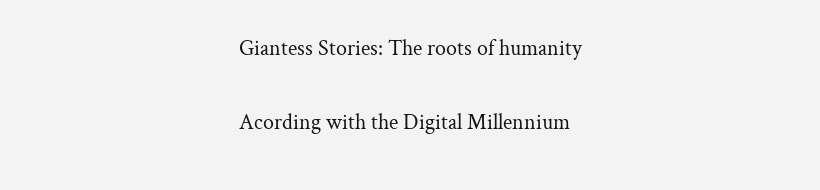Giantess Stories: The roots of humanity

Acording with the Digital Millennium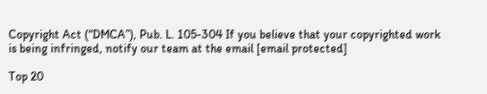Copyright Act (“DMCA”), Pub. L. 105-304 If you believe that your copyrighted work is being infringed, notify our team at the email [email protected]

Top 20